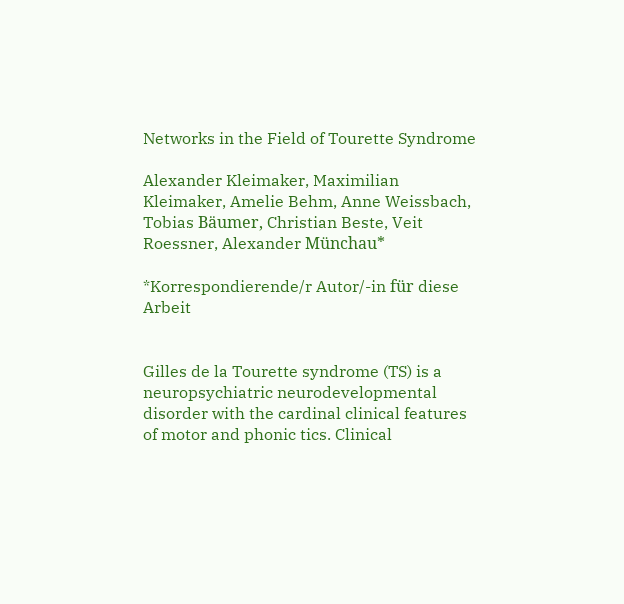Networks in the Field of Tourette Syndrome

Alexander Kleimaker, Maximilian Kleimaker, Amelie Behm, Anne Weissbach, Tobias Bäumer, Christian Beste, Veit Roessner, Alexander Münchau*

*Korrespondierende/r Autor/-in für diese Arbeit


Gilles de la Tourette syndrome (TS) is a neuropsychiatric neurodevelopmental disorder with the cardinal clinical features of motor and phonic tics. Clinical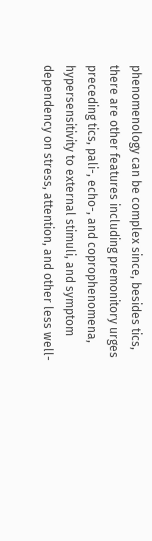phenomenology can be complex since, besides tics, there are other features including premonitory urges preceding tics, pali-, echo-, and coprophenomena, hypersensitivity to external stimuli, and symptom dependency on stress, attention, and other less well-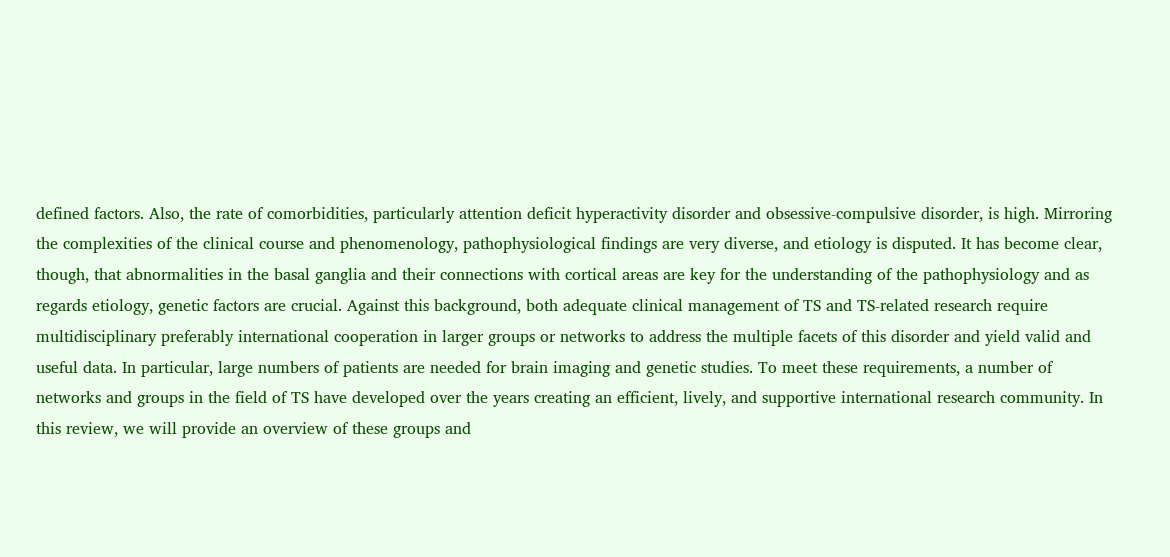defined factors. Also, the rate of comorbidities, particularly attention deficit hyperactivity disorder and obsessive-compulsive disorder, is high. Mirroring the complexities of the clinical course and phenomenology, pathophysiological findings are very diverse, and etiology is disputed. It has become clear, though, that abnormalities in the basal ganglia and their connections with cortical areas are key for the understanding of the pathophysiology and as regards etiology, genetic factors are crucial. Against this background, both adequate clinical management of TS and TS-related research require multidisciplinary preferably international cooperation in larger groups or networks to address the multiple facets of this disorder and yield valid and useful data. In particular, large numbers of patients are needed for brain imaging and genetic studies. To meet these requirements, a number of networks and groups in the field of TS have developed over the years creating an efficient, lively, and supportive international research community. In this review, we will provide an overview of these groups and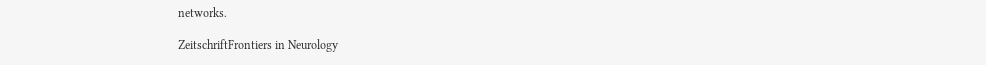networks.

ZeitschriftFrontiers in Neurology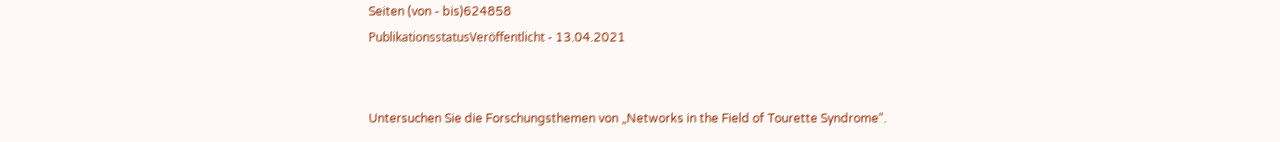Seiten (von - bis)624858
PublikationsstatusVeröffentlicht - 13.04.2021


Untersuchen Sie die Forschungsthemen von „Networks in the Field of Tourette Syndrome“.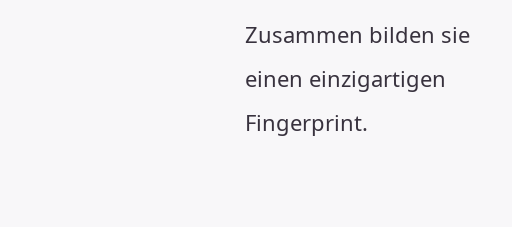Zusammen bilden sie einen einzigartigen Fingerprint.